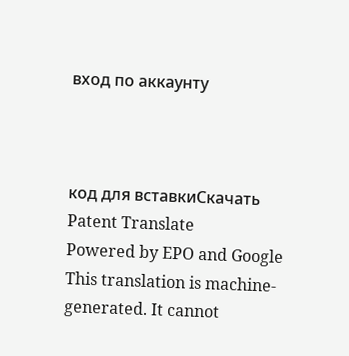вход по аккаунту



код для вставкиСкачать
Patent Translate
Powered by EPO and Google
This translation is machine-generated. It cannot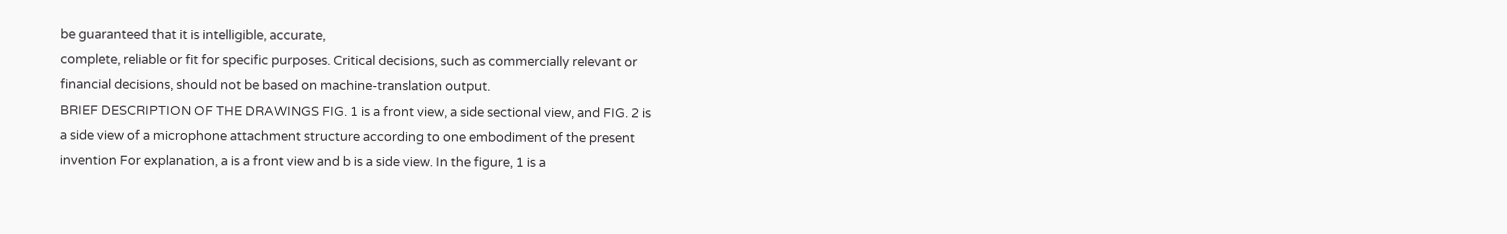be guaranteed that it is intelligible, accurate,
complete, reliable or fit for specific purposes. Critical decisions, such as commercially relevant or
financial decisions, should not be based on machine-translation output.
BRIEF DESCRIPTION OF THE DRAWINGS FIG. 1 is a front view, a side sectional view, and FIG. 2 is
a side view of a microphone attachment structure according to one embodiment of the present
invention For explanation, a is a front view and b is a side view. In the figure, 1 is a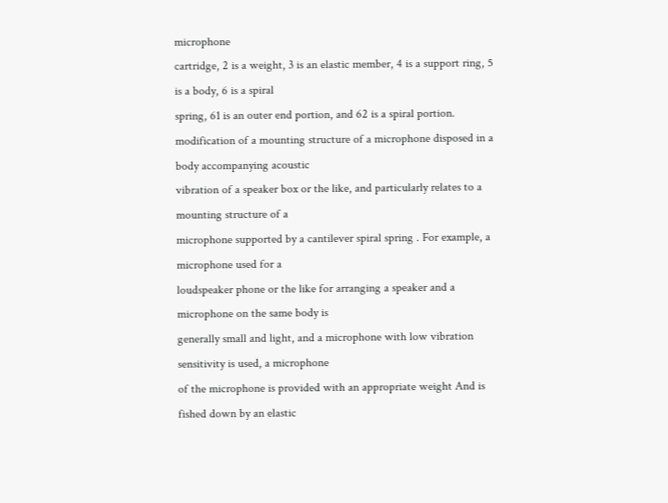microphone
cartridge, 2 is a weight, 3 is an elastic member, 4 is a support ring, 5 is a body, 6 is a spiral
spring, 61 is an outer end portion, and 62 is a spiral portion.
modification of a mounting structure of a microphone disposed in a body accompanying acoustic
vibration of a speaker box or the like, and particularly relates to a mounting structure of a
microphone supported by a cantilever spiral spring . For example, a microphone used for a
loudspeaker phone or the like for arranging a speaker and a microphone on the same body is
generally small and light, and a microphone with low vibration sensitivity is used, a microphone
of the microphone is provided with an appropriate weight And is fished down by an elastic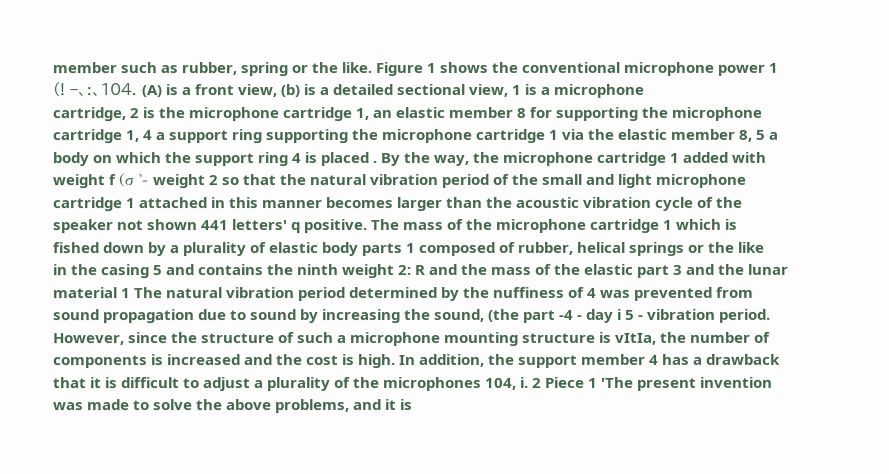member such as rubber, spring or the like. Figure 1 shows the conventional microphone power 1
(! −、:、104. (A) is a front view, (b) is a detailed sectional view, 1 is a microphone
cartridge, 2 is the microphone cartridge 1, an elastic member 8 for supporting the microphone
cartridge 1, 4 a support ring supporting the microphone cartridge 1 via the elastic member 8, 5 a
body on which the support ring 4 is placed . By the way, the microphone cartridge 1 added with
weight f (σ '- weight 2 so that the natural vibration period of the small and light microphone
cartridge 1 attached in this manner becomes larger than the acoustic vibration cycle of the
speaker not shown 441 letters' q positive. The mass of the microphone cartridge 1 which is
fished down by a plurality of elastic body parts 1 composed of rubber, helical springs or the like
in the casing 5 and contains the ninth weight 2: R and the mass of the elastic part 3 and the lunar
material 1 The natural vibration period determined by the nuffiness of 4 was prevented from
sound propagation due to sound by increasing the sound, (the part -4 - day i 5 - vibration period.
However, since the structure of such a microphone mounting structure is vItIa, the number of
components is increased and the cost is high. In addition, the support member 4 has a drawback
that it is difficult to adjust a plurality of the microphones 104, i. 2 Piece 1 'The present invention
was made to solve the above problems, and it is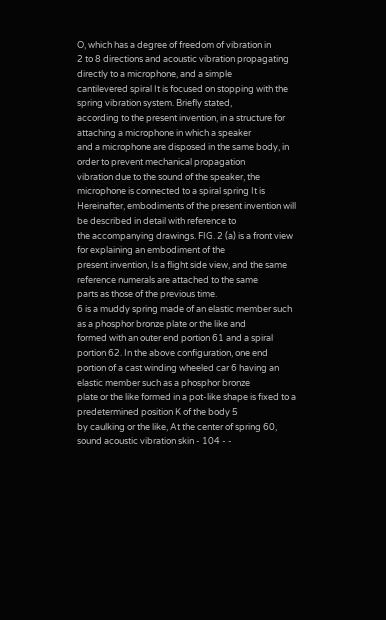O, which has a degree of freedom of vibration in
2 to 8 directions and acoustic vibration propagating directly to a microphone, and a simple
cantilevered spiral It is focused on stopping with the spring vibration system. Briefly stated,
according to the present invention, in a structure for attaching a microphone in which a speaker
and a microphone are disposed in the same body, in order to prevent mechanical propagation
vibration due to the sound of the speaker, the microphone is connected to a spiral spring It is
Hereinafter, embodiments of the present invention will be described in detail with reference to
the accompanying drawings. FIG. 2 (a) is a front view for explaining an embodiment of the
present invention, Is a flight side view, and the same reference numerals are attached to the same
parts as those of the previous time.
6 is a muddy spring made of an elastic member such as a phosphor bronze plate or the like and
formed with an outer end portion 61 and a spiral portion 62. In the above configuration, one end
portion of a cast winding wheeled car 6 having an elastic member such as a phosphor bronze
plate or the like formed in a pot-like shape is fixed to a predetermined position K of the body 5
by caulking or the like, At the center of spring 60, sound acoustic vibration skin - 104 - -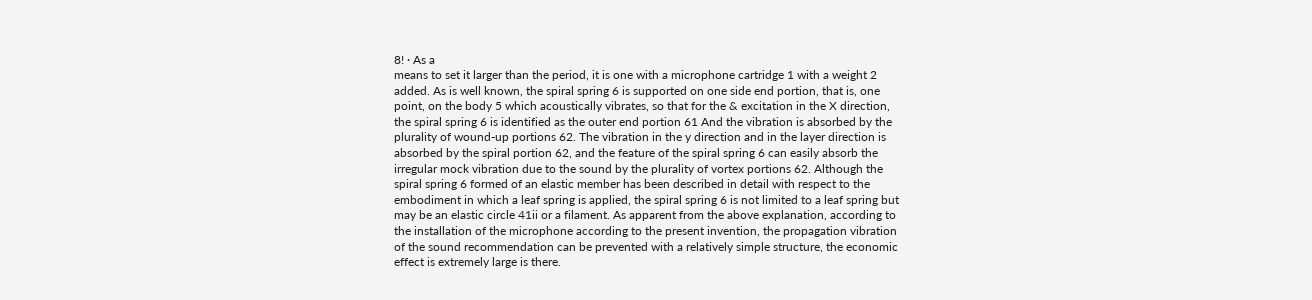8! · As a
means to set it larger than the period, it is one with a microphone cartridge 1 with a weight 2
added. As is well known, the spiral spring 6 is supported on one side end portion, that is, one
point, on the body 5 which acoustically vibrates, so that for the & excitation in the X direction,
the spiral spring 6 is identified as the outer end portion 61 And the vibration is absorbed by the
plurality of wound-up portions 62. The vibration in the y direction and in the layer direction is
absorbed by the spiral portion 62, and the feature of the spiral spring 6 can easily absorb the
irregular mock vibration due to the sound by the plurality of vortex portions 62. Although the
spiral spring 6 formed of an elastic member has been described in detail with respect to the
embodiment in which a leaf spring is applied, the spiral spring 6 is not limited to a leaf spring but
may be an elastic circle 41ii or a filament. As apparent from the above explanation, according to
the installation of the microphone according to the present invention, the propagation vibration
of the sound recommendation can be prevented with a relatively simple structure, the economic
effect is extremely large is there.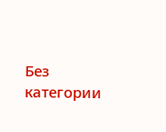Без категории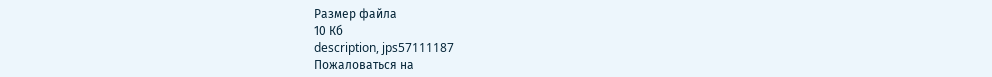Размер файла
10 Кб
description, jps57111187
Пожаловаться на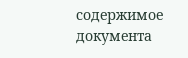содержимое документа